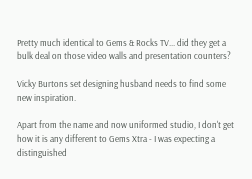Pretty much identical to Gems & Rocks TV... did they get a bulk deal on those video walls and presentation counters?

Vicky Burtons set designing husband needs to find some new inspiration.

Apart from the name and now uniformed studio, I don't get how it is any different to Gems Xtra - I was expecting a distinguished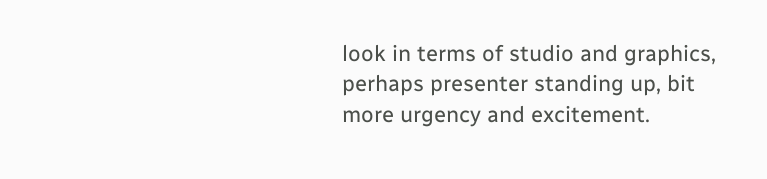look in terms of studio and graphics, perhaps presenter standing up, bit more urgency and excitement.